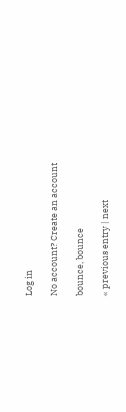Log in

No account? Create an account

bounce, bounce

« previous entry | next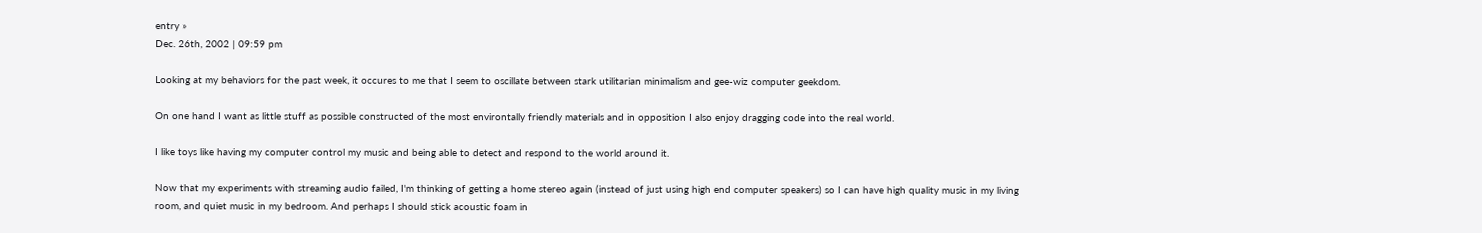entry »
Dec. 26th, 2002 | 09:59 pm

Looking at my behaviors for the past week, it occures to me that I seem to oscillate between stark utilitarian minimalism and gee-wiz computer geekdom.

On one hand I want as little stuff as possible constructed of the most environtally friendly materials and in opposition I also enjoy dragging code into the real world.

I like toys like having my computer control my music and being able to detect and respond to the world around it.

Now that my experiments with streaming audio failed, I'm thinking of getting a home stereo again (instead of just using high end computer speakers) so I can have high quality music in my living room, and quiet music in my bedroom. And perhaps I should stick acoustic foam in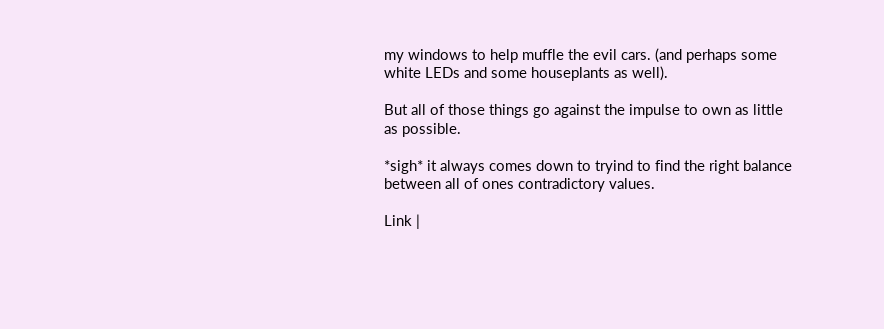my windows to help muffle the evil cars. (and perhaps some white LEDs and some houseplants as well).

But all of those things go against the impulse to own as little as possible.

*sigh* it always comes down to tryind to find the right balance between all of ones contradictory values.

Link |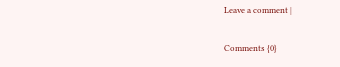Leave a comment |

Comments {0}